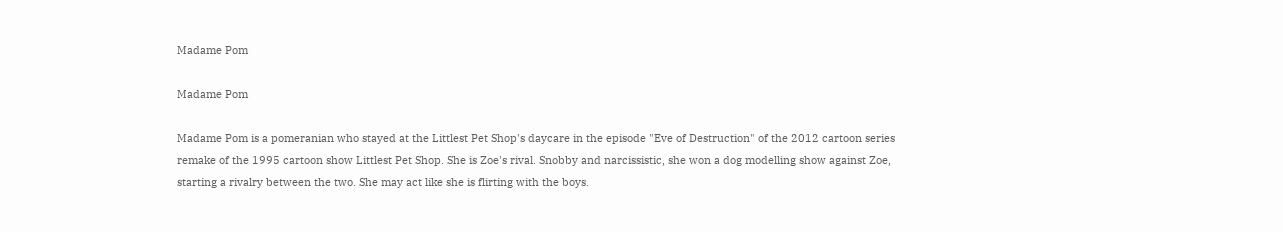Madame Pom

Madame Pom

Madame Pom is a pomeranian who stayed at the Littlest Pet Shop's daycare in the episode "Eve of Destruction" of the 2012 cartoon series remake of the 1995 cartoon show Littlest Pet Shop. She is Zoe's rival. Snobby and narcissistic, she won a dog modelling show against Zoe, starting a rivalry between the two. She may act like she is flirting with the boys.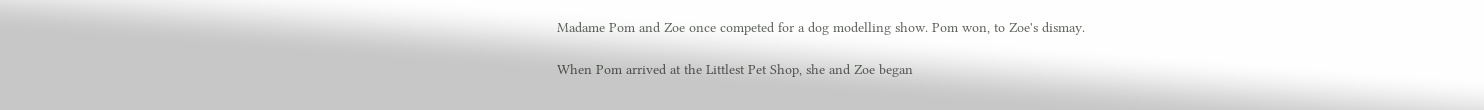Madame Pom and Zoe once competed for a dog modelling show. Pom won, to Zoe's dismay.

When Pom arrived at the Littlest Pet Shop, she and Zoe began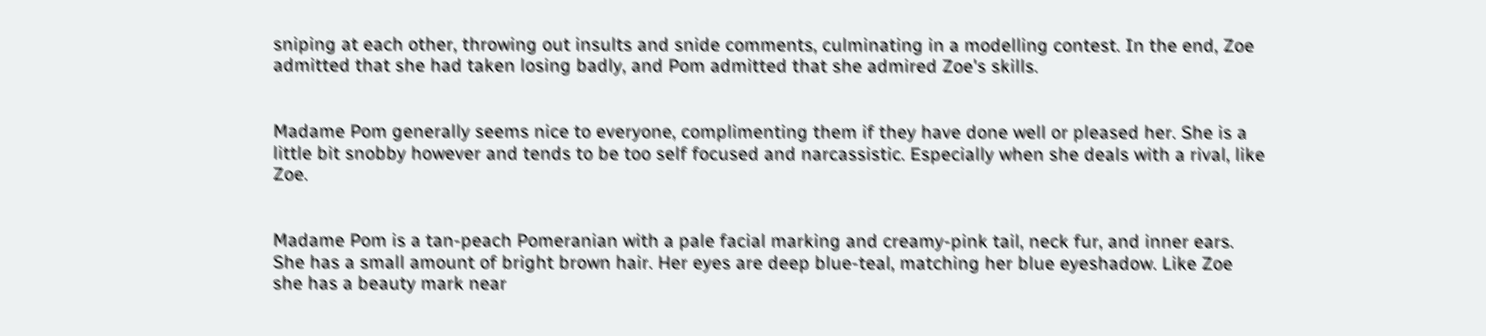sniping at each other, throwing out insults and snide comments, culminating in a modelling contest. In the end, Zoe admitted that she had taken losing badly, and Pom admitted that she admired Zoe's skills.


Madame Pom generally seems nice to everyone, complimenting them if they have done well or pleased her. She is a little bit snobby however and tends to be too self focused and narcassistic. Especially when she deals with a rival, like Zoe.


Madame Pom is a tan-peach Pomeranian with a pale facial marking and creamy-pink tail, neck fur, and inner ears. She has a small amount of bright brown hair. Her eyes are deep blue-teal, matching her blue eyeshadow. Like Zoe she has a beauty mark near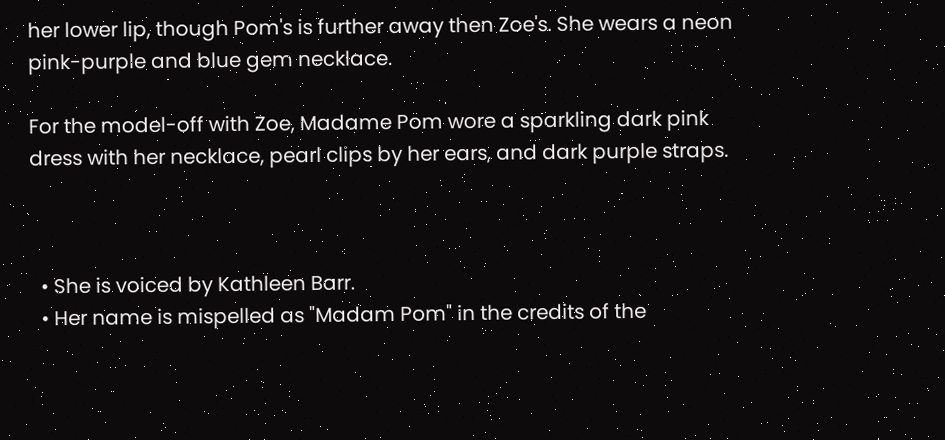her lower lip, though Pom's is further away then Zoe's. She wears a neon pink-purple and blue gem necklace.

For the model-off with Zoe, Madame Pom wore a sparkling dark pink dress with her necklace, pearl clips by her ears, and dark purple straps.



  • She is voiced by Kathleen Barr.
  • Her name is mispelled as "Madam Pom" in the credits of the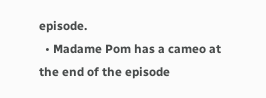episode.
  • Madame Pom has a cameo at the end of the episode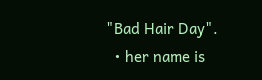"Bad Hair Day".
  • her name is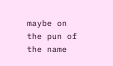maybe on the pun of the name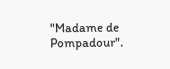"Madame de Pompadour".